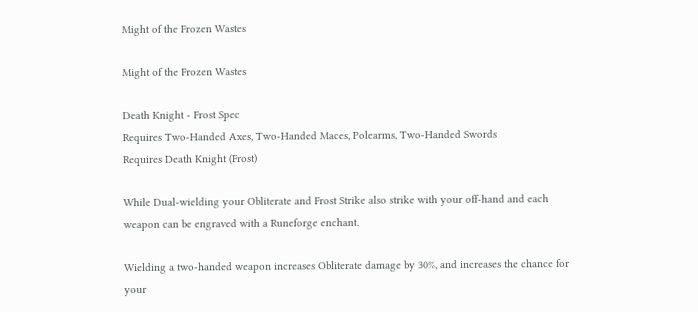Might of the Frozen Wastes

Might of the Frozen Wastes

Death Knight - Frost Spec
Requires Two-Handed Axes, Two-Handed Maces, Polearms, Two-Handed Swords
Requires Death Knight (Frost)

While Dual-wielding your Obliterate and Frost Strike also strike with your off-hand and each weapon can be engraved with a Runeforge enchant.

Wielding a two-handed weapon increases Obliterate damage by 30%, and increases the chance for your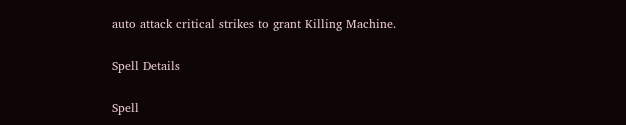auto attack critical strikes to grant Killing Machine.

Spell Details

Spell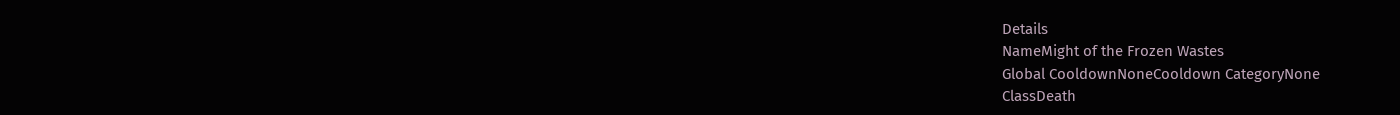Details
NameMight of the Frozen Wastes
Global CooldownNoneCooldown CategoryNone
ClassDeath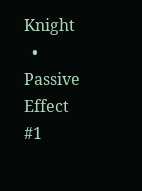Knight
  • Passive
Effect #1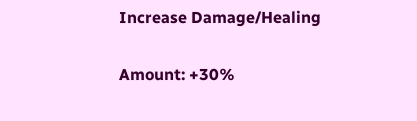Increase Damage/Healing

Amount: +30%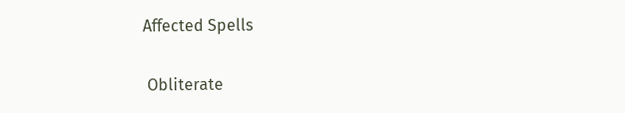Affected Spells

 Obliterate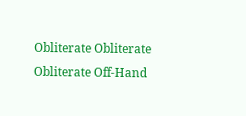Obliterate Obliterate Obliterate Off-Hand